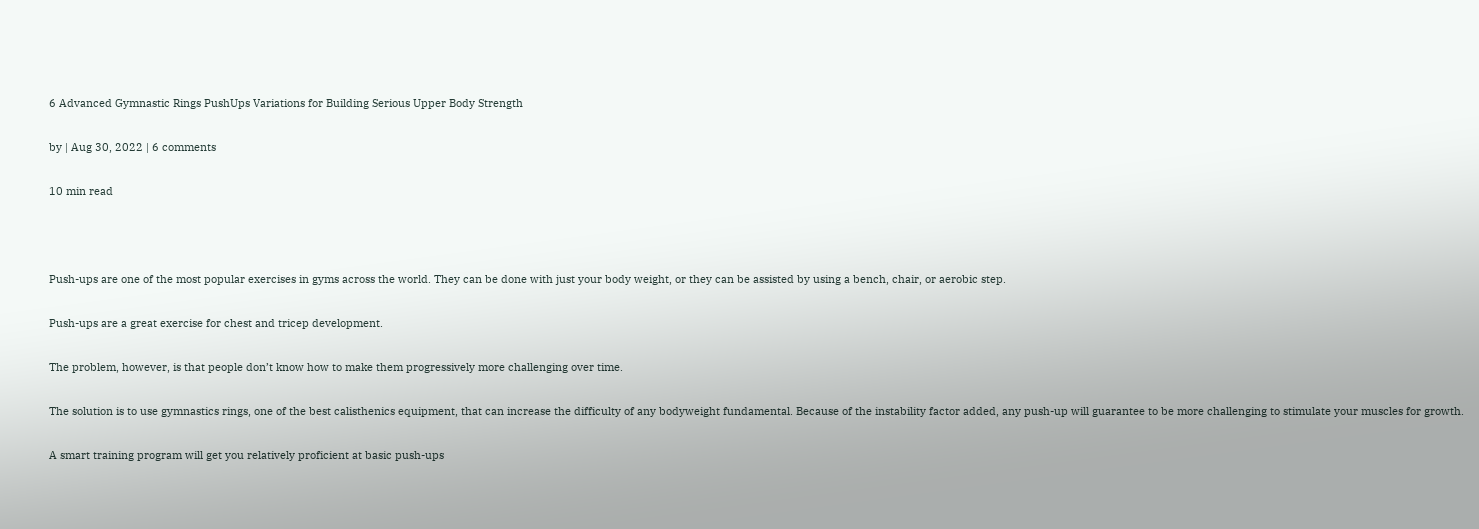6 Advanced Gymnastic Rings PushUps Variations for Building Serious Upper Body Strength

by | Aug 30, 2022 | 6 comments

10 min read



Push-ups are one of the most popular exercises in gyms across the world. They can be done with just your body weight, or they can be assisted by using a bench, chair, or aerobic step.

Push-ups are a great exercise for chest and tricep development.

The problem, however, is that people don’t know how to make them progressively more challenging over time.

The solution is to use gymnastics rings, one of the best calisthenics equipment, that can increase the difficulty of any bodyweight fundamental. Because of the instability factor added, any push-up will guarantee to be more challenging to stimulate your muscles for growth.

A smart training program will get you relatively proficient at basic push-ups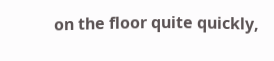on the floor quite quickly,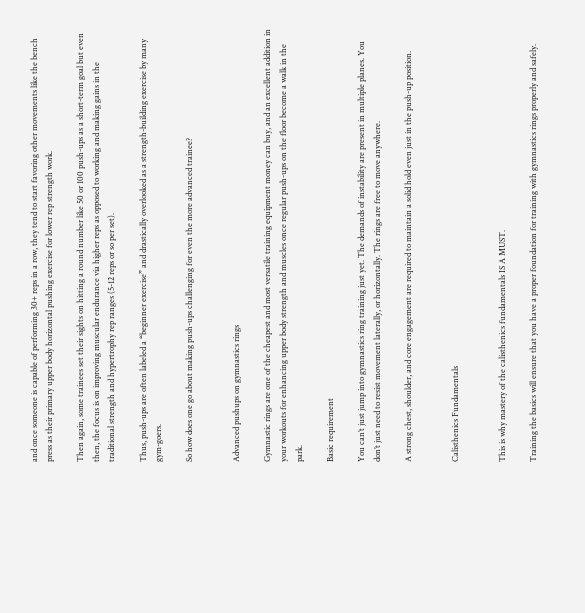and once someone is capable of performing 30+ reps in a row, they tend to start favoring other movements like the bench press as their primary upper body horizontal pushing exercise for lower rep strength work.

Then again, some trainees set their sights on hitting a round number like 50 or 100 push-ups as a short-term goal but even then, the focus is on improving muscular endurance via higher reps as opposed to working and making gains in the traditional strength and hypertrophy rep ranges (5-12 reps or so per set).

Thus, push-ups are often labeled a “beginner exercise” and drastically overlooked as a strength-building exercise by many gym-goers.

So how does one go about making push-ups challenging for even the more advanced trainee?


Advanced pushups on gymnastics rings

Gymnastic rings are one of the cheapest and most versatile training equipment money can buy, and an excellent addition in your workouts for enhancing upper body strength and muscles once regular push-ups on the floor become a walk in the park.

Basic requirement

You can’t just jump into gymnastics ring training just yet. The demands of instability are present in multiple planes. You don’t just need to resist movement laterally, or horizontally. The rings are free to move anywhere.

A strong chest, shoulder, and core engagement are required to maintain a solid hold even just in the push-up position.


Calisthenics Fundamentals


This is why mastery of the calisthenics fundamentals IS A MUST.

Training the basics will ensure that you have a proper foundation for training with gymnastics rings properly and safely.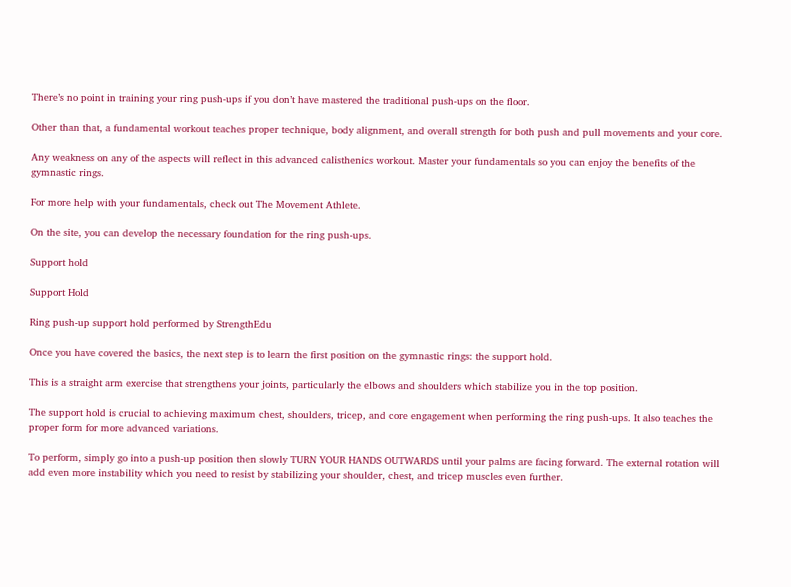There’s no point in training your ring push-ups if you don’t have mastered the traditional push-ups on the floor.

Other than that, a fundamental workout teaches proper technique, body alignment, and overall strength for both push and pull movements and your core.

Any weakness on any of the aspects will reflect in this advanced calisthenics workout. Master your fundamentals so you can enjoy the benefits of the gymnastic rings.

For more help with your fundamentals, check out The Movement Athlete.

On the site, you can develop the necessary foundation for the ring push-ups.

Support hold

Support Hold

Ring push-up support hold performed by StrengthEdu

Once you have covered the basics, the next step is to learn the first position on the gymnastic rings: the support hold.

This is a straight arm exercise that strengthens your joints, particularly the elbows and shoulders which stabilize you in the top position.

The support hold is crucial to achieving maximum chest, shoulders, tricep, and core engagement when performing the ring push-ups. It also teaches the proper form for more advanced variations.

To perform, simply go into a push-up position then slowly TURN YOUR HANDS OUTWARDS until your palms are facing forward. The external rotation will add even more instability which you need to resist by stabilizing your shoulder, chest, and tricep muscles even further.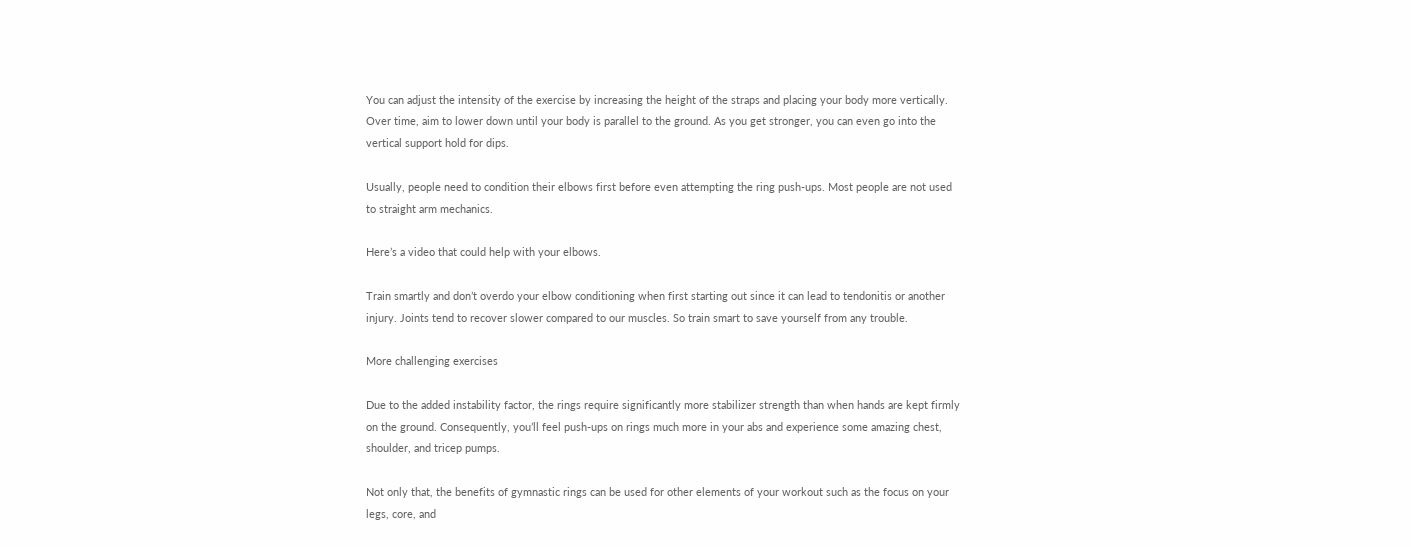You can adjust the intensity of the exercise by increasing the height of the straps and placing your body more vertically. Over time, aim to lower down until your body is parallel to the ground. As you get stronger, you can even go into the vertical support hold for dips.

Usually, people need to condition their elbows first before even attempting the ring push-ups. Most people are not used to straight arm mechanics.

Here’s a video that could help with your elbows.

Train smartly and don’t overdo your elbow conditioning when first starting out since it can lead to tendonitis or another injury. Joints tend to recover slower compared to our muscles. So train smart to save yourself from any trouble.

More challenging exercises

Due to the added instability factor, the rings require significantly more stabilizer strength than when hands are kept firmly on the ground. Consequently, you’ll feel push-ups on rings much more in your abs and experience some amazing chest, shoulder, and tricep pumps.

Not only that, the benefits of gymnastic rings can be used for other elements of your workout such as the focus on your legs, core, and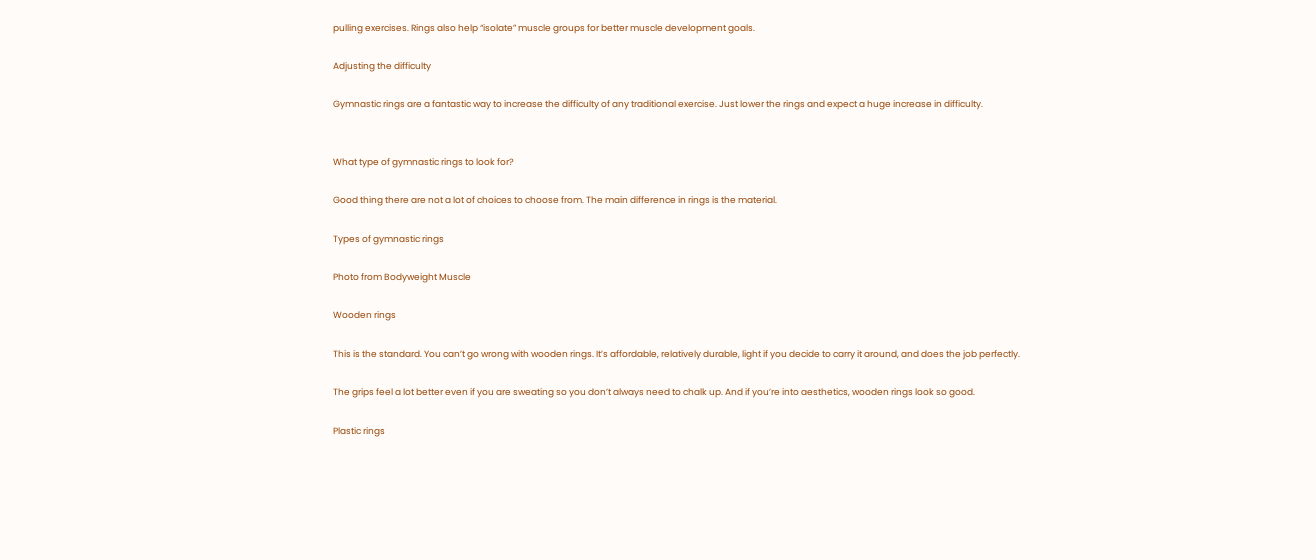pulling exercises. Rings also help “isolate” muscle groups for better muscle development goals.

Adjusting the difficulty

Gymnastic rings are a fantastic way to increase the difficulty of any traditional exercise. Just lower the rings and expect a huge increase in difficulty.


What type of gymnastic rings to look for?

Good thing there are not a lot of choices to choose from. The main difference in rings is the material.

Types of gymnastic rings

Photo from Bodyweight Muscle

Wooden rings

This is the standard. You can’t go wrong with wooden rings. It’s affordable, relatively durable, light if you decide to carry it around, and does the job perfectly.

The grips feel a lot better even if you are sweating so you don’t always need to chalk up. And if you’re into aesthetics, wooden rings look so good.

Plastic rings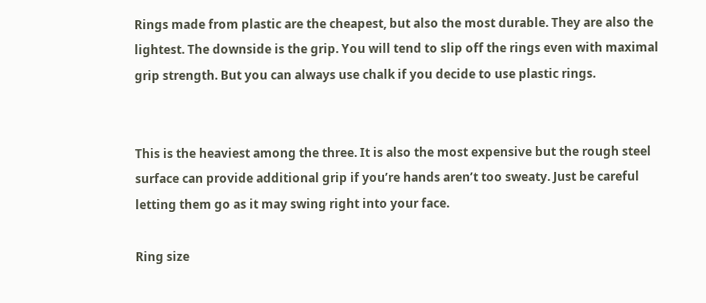Rings made from plastic are the cheapest, but also the most durable. They are also the lightest. The downside is the grip. You will tend to slip off the rings even with maximal grip strength. But you can always use chalk if you decide to use plastic rings.


This is the heaviest among the three. It is also the most expensive but the rough steel surface can provide additional grip if you’re hands aren’t too sweaty. Just be careful letting them go as it may swing right into your face.

Ring size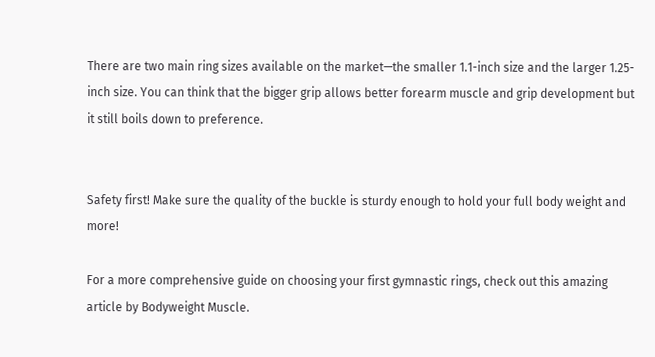There are two main ring sizes available on the market—the smaller 1.1-inch size and the larger 1.25-inch size. You can think that the bigger grip allows better forearm muscle and grip development but it still boils down to preference.


Safety first! Make sure the quality of the buckle is sturdy enough to hold your full body weight and more!

For a more comprehensive guide on choosing your first gymnastic rings, check out this amazing article by Bodyweight Muscle.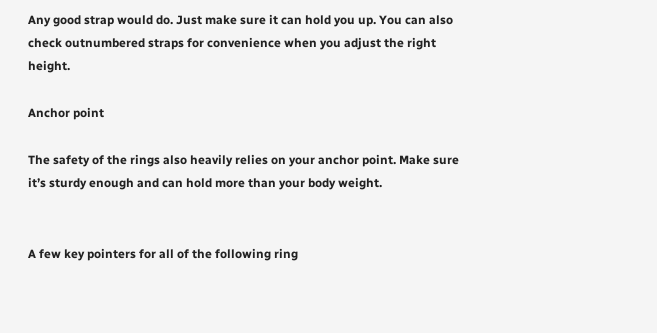Any good strap would do. Just make sure it can hold you up. You can also check outnumbered straps for convenience when you adjust the right height.

Anchor point

The safety of the rings also heavily relies on your anchor point. Make sure it’s sturdy enough and can hold more than your body weight.


A few key pointers for all of the following ring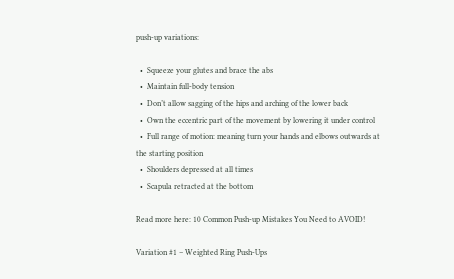push-up variations:

  •  Squeeze your glutes and brace the abs
  •  Maintain full-body tension
  •  Don’t allow sagging of the hips and arching of the lower back
  •  Own the eccentric part of the movement by lowering it under control
  •  Full range of motion: meaning turn your hands and elbows outwards at the starting position
  •  Shoulders depressed at all times
  •  Scapula retracted at the bottom

Read more here: 10 Common Push-up Mistakes You Need to AVOID!

Variation #1 – Weighted Ring Push-Ups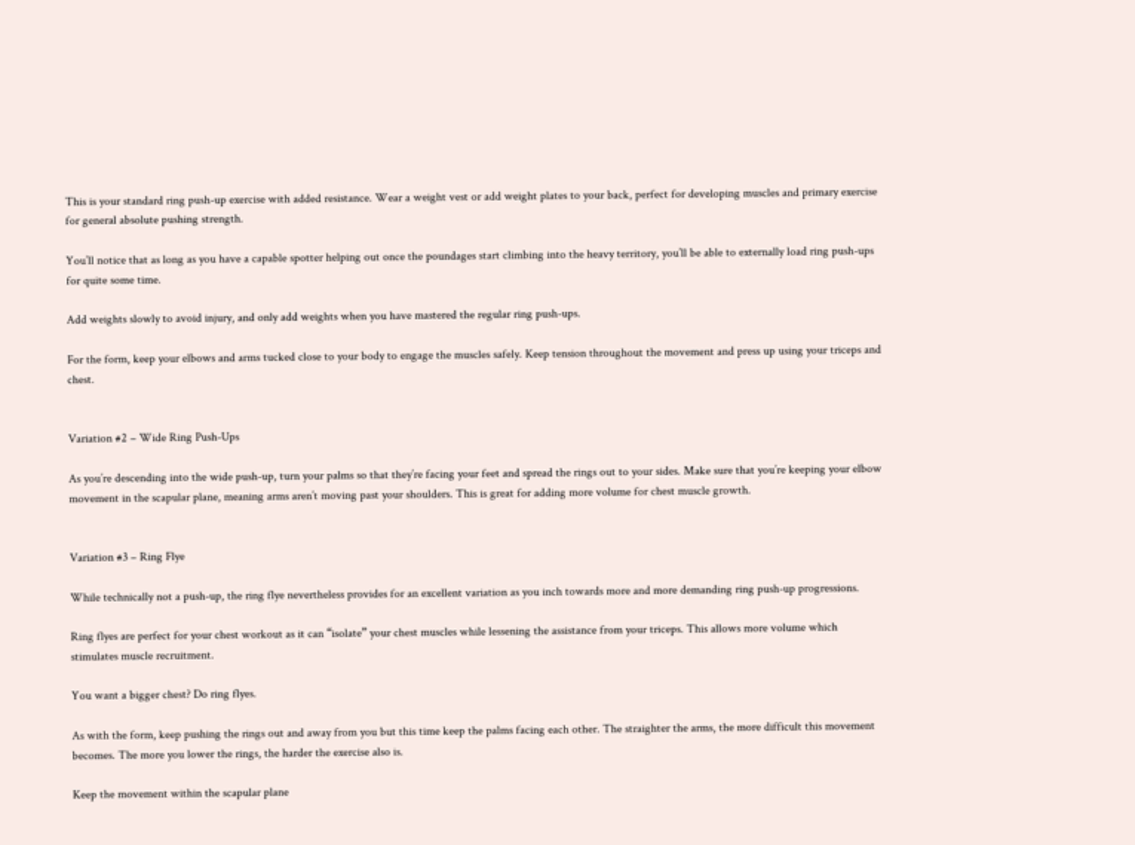This is your standard ring push-up exercise with added resistance. Wear a weight vest or add weight plates to your back, perfect for developing muscles and primary exercise for general absolute pushing strength.

You’ll notice that as long as you have a capable spotter helping out once the poundages start climbing into the heavy territory, you’ll be able to externally load ring push-ups for quite some time.

Add weights slowly to avoid injury, and only add weights when you have mastered the regular ring push-ups.

For the form, keep your elbows and arms tucked close to your body to engage the muscles safely. Keep tension throughout the movement and press up using your triceps and chest.


Variation #2 – Wide Ring Push-Ups

As you’re descending into the wide push-up, turn your palms so that they’re facing your feet and spread the rings out to your sides. Make sure that you’re keeping your elbow movement in the scapular plane, meaning arms aren’t moving past your shoulders. This is great for adding more volume for chest muscle growth.


Variation #3 – Ring Flye

While technically not a push-up, the ring flye nevertheless provides for an excellent variation as you inch towards more and more demanding ring push-up progressions.

Ring flyes are perfect for your chest workout as it can “isolate” your chest muscles while lessening the assistance from your triceps. This allows more volume which stimulates muscle recruitment.

You want a bigger chest? Do ring flyes.

As with the form, keep pushing the rings out and away from you but this time keep the palms facing each other. The straighter the arms, the more difficult this movement becomes. The more you lower the rings, the harder the exercise also is.

Keep the movement within the scapular plane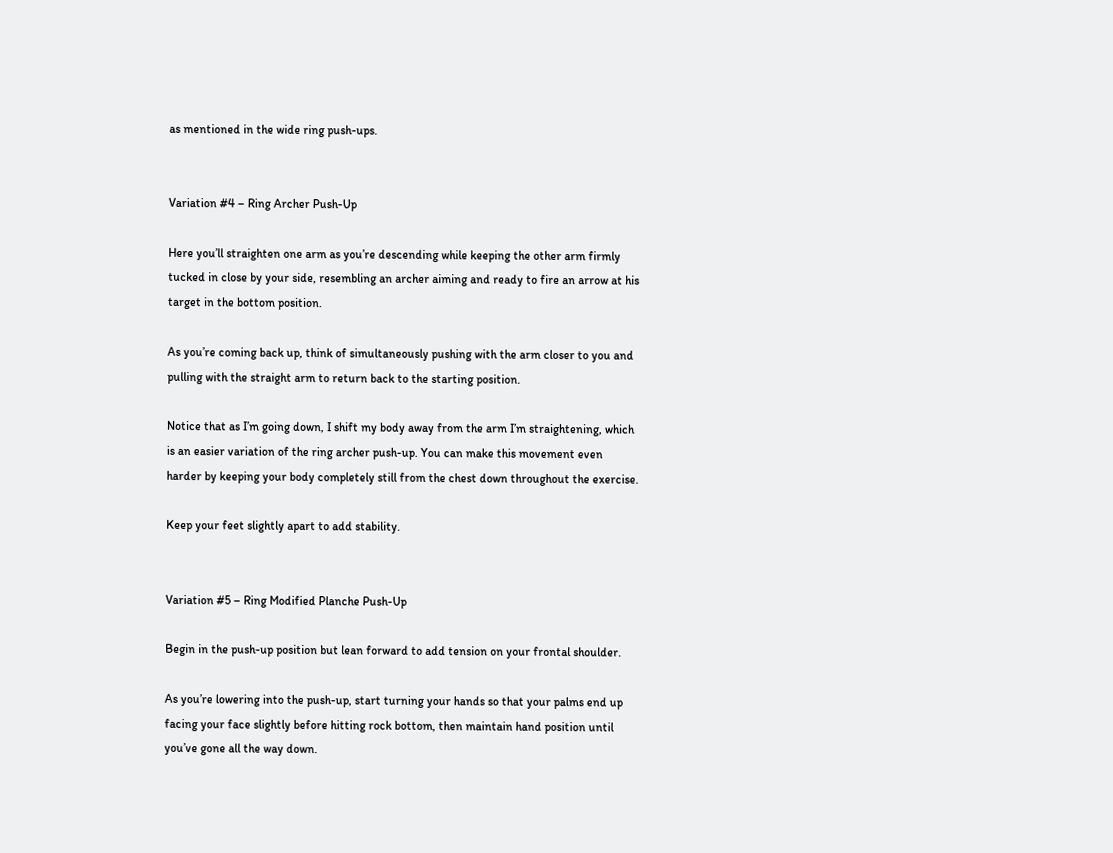as mentioned in the wide ring push-ups.


Variation #4 – Ring Archer Push-Up

Here you’ll straighten one arm as you’re descending while keeping the other arm firmly tucked in close by your side, resembling an archer aiming and ready to fire an arrow at his target in the bottom position.

As you’re coming back up, think of simultaneously pushing with the arm closer to you and pulling with the straight arm to return back to the starting position.

Notice that as I’m going down, I shift my body away from the arm I’m straightening, which is an easier variation of the ring archer push-up. You can make this movement even harder by keeping your body completely still from the chest down throughout the exercise.

Keep your feet slightly apart to add stability.


Variation #5 – Ring Modified Planche Push-Up

Begin in the push-up position but lean forward to add tension on your frontal shoulder.

As you’re lowering into the push-up, start turning your hands so that your palms end up facing your face slightly before hitting rock bottom, then maintain hand position until you’ve gone all the way down.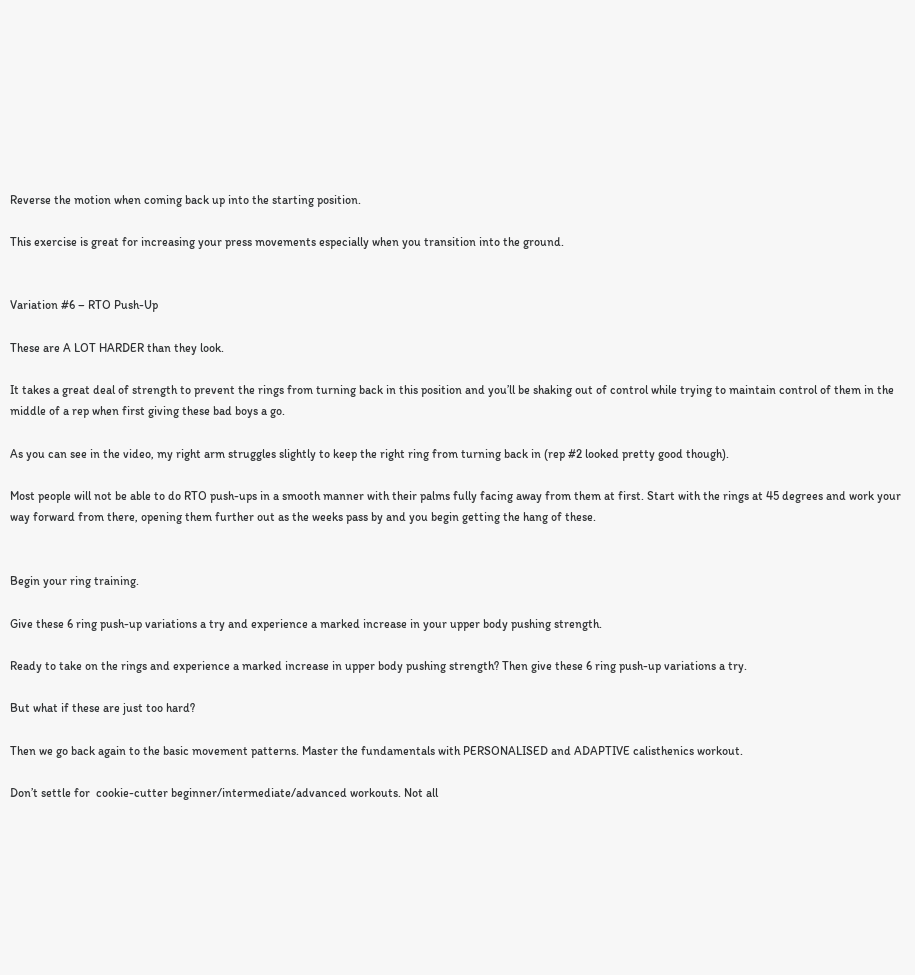Reverse the motion when coming back up into the starting position.

This exercise is great for increasing your press movements especially when you transition into the ground.


Variation #6 – RTO Push-Up

These are A LOT HARDER than they look.

It takes a great deal of strength to prevent the rings from turning back in this position and you’ll be shaking out of control while trying to maintain control of them in the middle of a rep when first giving these bad boys a go.

As you can see in the video, my right arm struggles slightly to keep the right ring from turning back in (rep #2 looked pretty good though).

Most people will not be able to do RTO push-ups in a smooth manner with their palms fully facing away from them at first. Start with the rings at 45 degrees and work your way forward from there, opening them further out as the weeks pass by and you begin getting the hang of these.


Begin your ring training.

Give these 6 ring push-up variations a try and experience a marked increase in your upper body pushing strength.

Ready to take on the rings and experience a marked increase in upper body pushing strength? Then give these 6 ring push-up variations a try.

But what if these are just too hard?

Then we go back again to the basic movement patterns. Master the fundamentals with PERSONALISED and ADAPTIVE calisthenics workout.

Don’t settle for  cookie-cutter beginner/intermediate/advanced workouts. Not all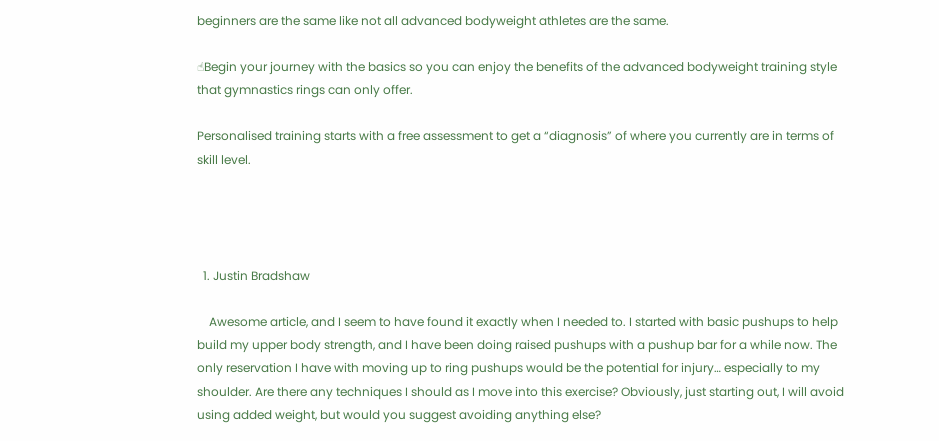beginners are the same like not all advanced bodyweight athletes are the same.

☝Begin your journey with the basics so you can enjoy the benefits of the advanced bodyweight training style that gymnastics rings can only offer.

Personalised training starts with a free assessment to get a “diagnosis” of where you currently are in terms of skill level.




  1. Justin Bradshaw

    Awesome article, and I seem to have found it exactly when I needed to. I started with basic pushups to help build my upper body strength, and I have been doing raised pushups with a pushup bar for a while now. The only reservation I have with moving up to ring pushups would be the potential for injury… especially to my shoulder. Are there any techniques I should as I move into this exercise? Obviously, just starting out, I will avoid using added weight, but would you suggest avoiding anything else?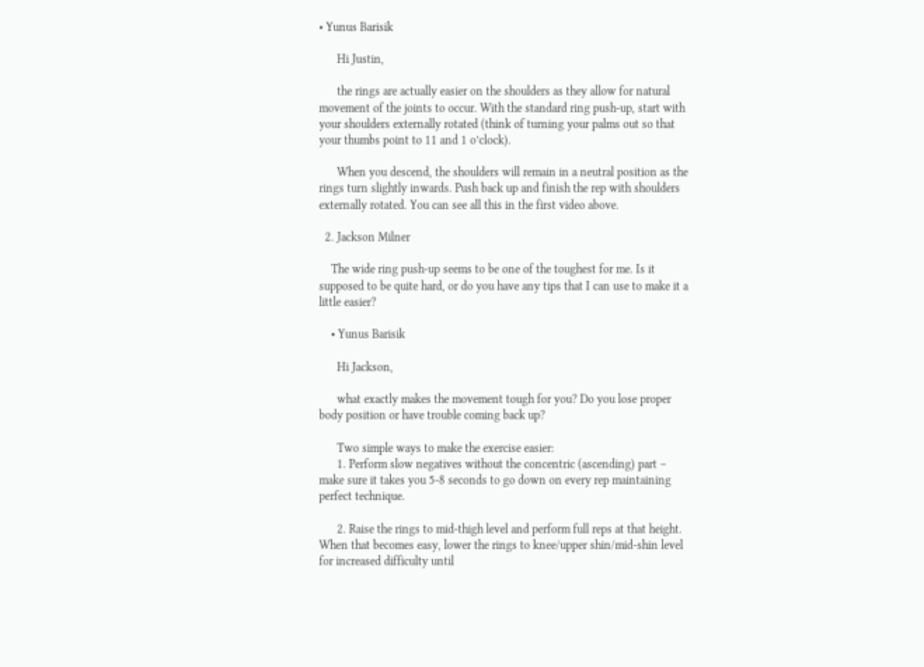• Yunus Barisik

      Hi Justin,

      the rings are actually easier on the shoulders as they allow for natural movement of the joints to occur. With the standard ring push-up, start with your shoulders externally rotated (think of turning your palms out so that your thumbs point to 11 and 1 o’clock).

      When you descend, the shoulders will remain in a neutral position as the rings turn slightly inwards. Push back up and finish the rep with shoulders externally rotated. You can see all this in the first video above.

  2. Jackson Milner

    The wide ring push-up seems to be one of the toughest for me. Is it supposed to be quite hard, or do you have any tips that I can use to make it a little easier?

    • Yunus Barisik

      Hi Jackson,

      what exactly makes the movement tough for you? Do you lose proper body position or have trouble coming back up?

      Two simple ways to make the exercise easier:
      1. Perform slow negatives without the concentric (ascending) part – make sure it takes you 5-8 seconds to go down on every rep maintaining perfect technique.

      2. Raise the rings to mid-thigh level and perform full reps at that height. When that becomes easy, lower the rings to knee/upper shin/mid-shin level for increased difficulty until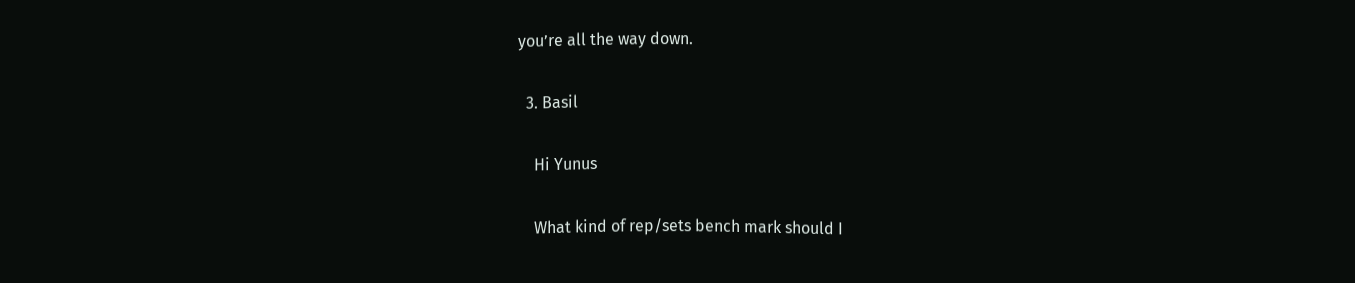you’re all the way down.

  3. Basil

    Hi Yunus

    What kind of rep/sets bench mark should I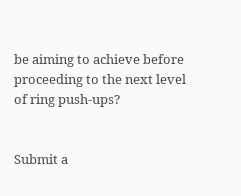be aiming to achieve before proceeding to the next level of ring push-ups?


Submit a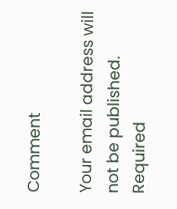Comment

Your email address will not be published. Required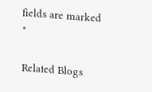fields are marked *

Related Blogs